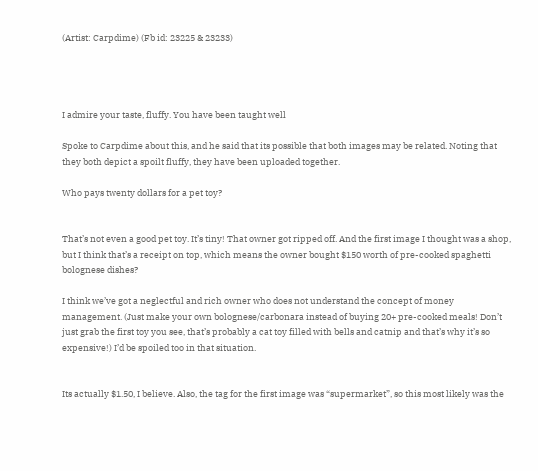(Artist: Carpdime) (Fb id: 23225 & 23233)




I admire your taste, fluffy. You have been taught well

Spoke to Carpdime about this, and he said that its possible that both images may be related. Noting that they both depict a spoilt fluffy, they have been uploaded together.

Who pays twenty dollars for a pet toy?


That’s not even a good pet toy. It’s tiny! That owner got ripped off. And the first image I thought was a shop, but I think that’s a receipt on top, which means the owner bought $150 worth of pre-cooked spaghetti bolognese dishes?

I think we’ve got a neglectful and rich owner who does not understand the concept of money management. (Just make your own bolognese/carbonara instead of buying 20+ pre-cooked meals! Don’t just grab the first toy you see, that’s probably a cat toy filled with bells and catnip and that’s why it’s so expensive!) I’d be spoiled too in that situation.


Its actually $1.50, I believe. Also, the tag for the first image was “supermarket”, so this most likely was the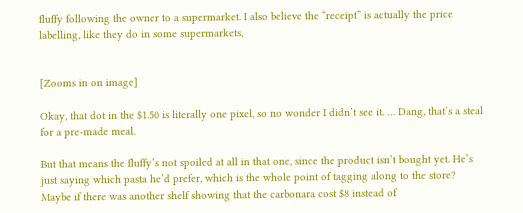fluffy following the owner to a supermarket. I also believe the “receipt” is actually the price labelling, like they do in some supermarkets,


[Zooms in on image]

Okay, that dot in the $1.50 is literally one pixel, so no wonder I didn’t see it. … Dang, that’s a steal for a pre-made meal.

But that means the fluffy’s not spoiled at all in that one, since the product isn’t bought yet. He’s just saying which pasta he’d prefer, which is the whole point of tagging along to the store? Maybe if there was another shelf showing that the carbonara cost $8 instead of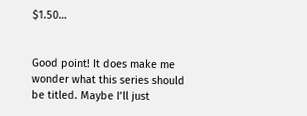$1.50…


Good point! It does make me wonder what this series should be titled. Maybe I’ll just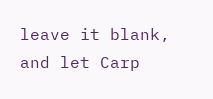leave it blank, and let Carp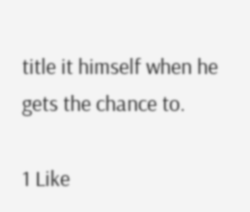title it himself when he gets the chance to.

1 Like